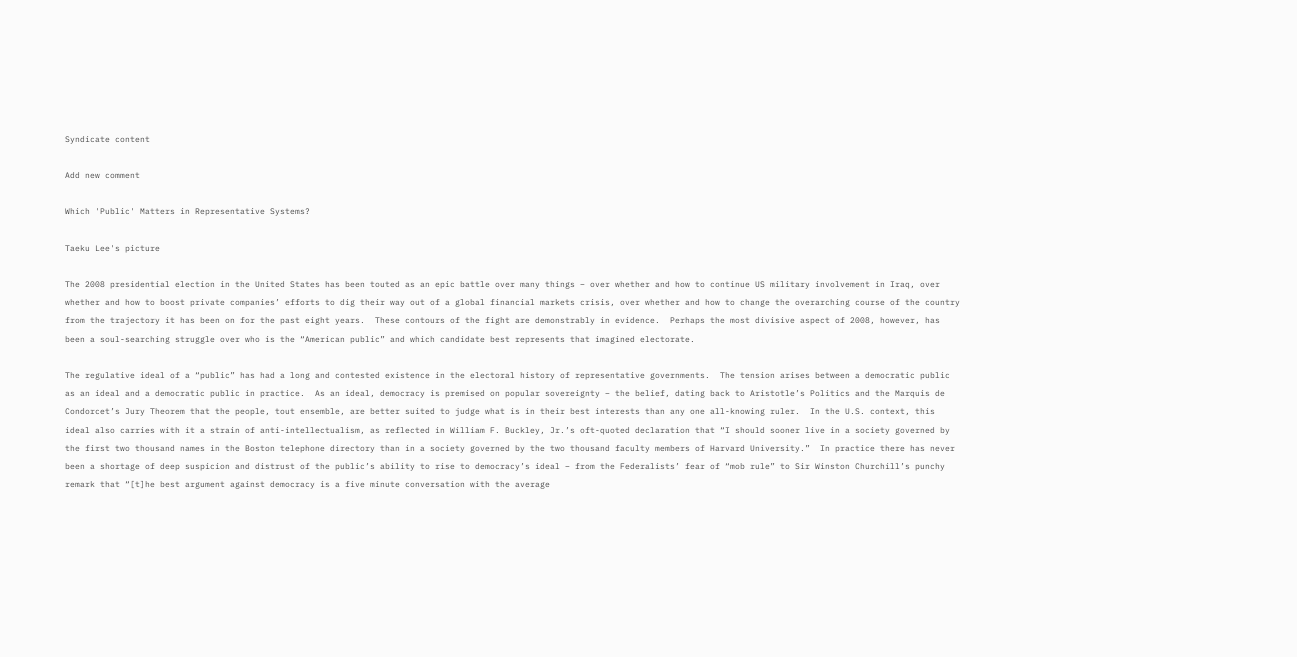Syndicate content

Add new comment

Which 'Public' Matters in Representative Systems?

Taeku Lee's picture

The 2008 presidential election in the United States has been touted as an epic battle over many things – over whether and how to continue US military involvement in Iraq, over whether and how to boost private companies’ efforts to dig their way out of a global financial markets crisis, over whether and how to change the overarching course of the country from the trajectory it has been on for the past eight years.  These contours of the fight are demonstrably in evidence.  Perhaps the most divisive aspect of 2008, however, has been a soul-searching struggle over who is the “American public” and which candidate best represents that imagined electorate.

The regulative ideal of a “public” has had a long and contested existence in the electoral history of representative governments.  The tension arises between a democratic public as an ideal and a democratic public in practice.  As an ideal, democracy is premised on popular sovereignty – the belief, dating back to Aristotle’s Politics and the Marquis de Condorcet’s Jury Theorem that the people, tout ensemble, are better suited to judge what is in their best interests than any one all-knowing ruler.  In the U.S. context, this ideal also carries with it a strain of anti-intellectualism, as reflected in William F. Buckley, Jr.’s oft-quoted declaration that “I should sooner live in a society governed by the first two thousand names in the Boston telephone directory than in a society governed by the two thousand faculty members of Harvard University.”  In practice there has never been a shortage of deep suspicion and distrust of the public’s ability to rise to democracy’s ideal – from the Federalists’ fear of “mob rule” to Sir Winston Churchill’s punchy remark that “[t]he best argument against democracy is a five minute conversation with the average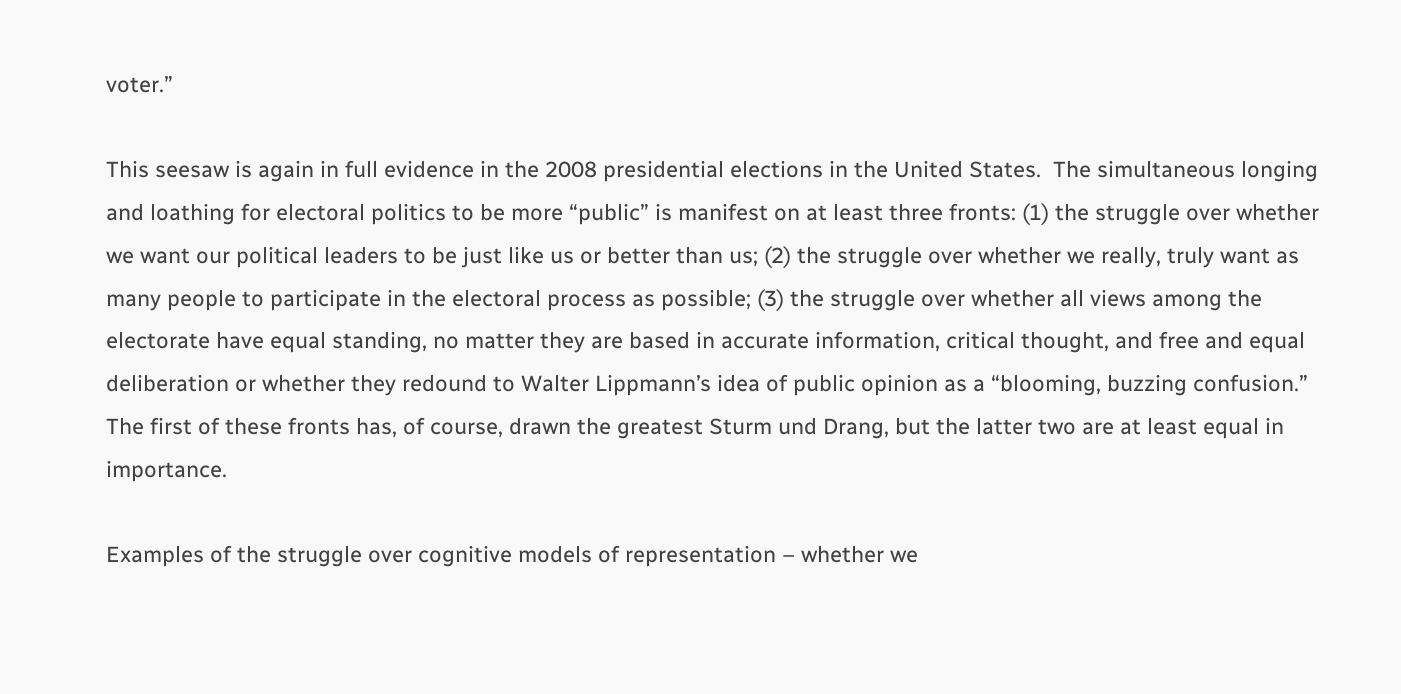voter.”

This seesaw is again in full evidence in the 2008 presidential elections in the United States.  The simultaneous longing and loathing for electoral politics to be more “public” is manifest on at least three fronts: (1) the struggle over whether we want our political leaders to be just like us or better than us; (2) the struggle over whether we really, truly want as many people to participate in the electoral process as possible; (3) the struggle over whether all views among the electorate have equal standing, no matter they are based in accurate information, critical thought, and free and equal deliberation or whether they redound to Walter Lippmann’s idea of public opinion as a “blooming, buzzing confusion.”  The first of these fronts has, of course, drawn the greatest Sturm und Drang, but the latter two are at least equal in importance.

Examples of the struggle over cognitive models of representation – whether we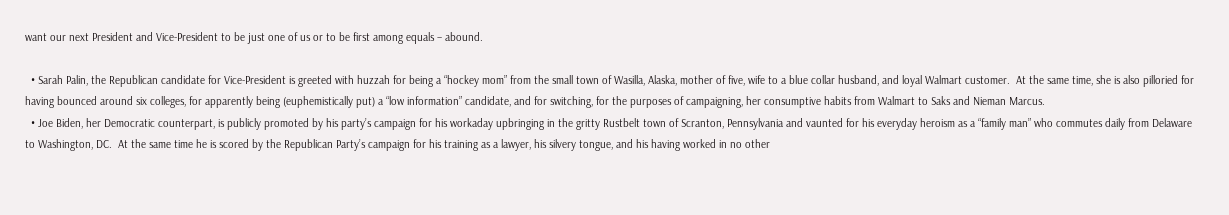want our next President and Vice-President to be just one of us or to be first among equals – abound.

  • Sarah Palin, the Republican candidate for Vice-President is greeted with huzzah for being a “hockey mom” from the small town of Wasilla, Alaska, mother of five, wife to a blue collar husband, and loyal Walmart customer.  At the same time, she is also pilloried for having bounced around six colleges, for apparently being (euphemistically put) a “low information” candidate, and for switching, for the purposes of campaigning, her consumptive habits from Walmart to Saks and Nieman Marcus.
  • Joe Biden, her Democratic counterpart, is publicly promoted by his party’s campaign for his workaday upbringing in the gritty Rustbelt town of Scranton, Pennsylvania and vaunted for his everyday heroism as a “family man” who commutes daily from Delaware to Washington, DC.  At the same time he is scored by the Republican Party’s campaign for his training as a lawyer, his silvery tongue, and his having worked in no other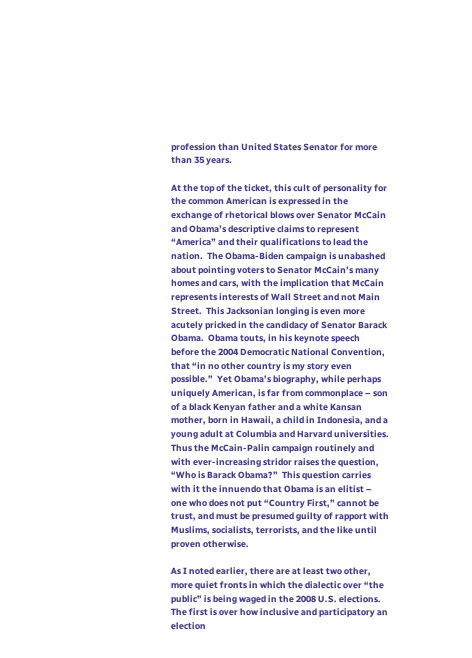profession than United States Senator for more than 35 years.

At the top of the ticket, this cult of personality for the common American is expressed in the exchange of rhetorical blows over Senator McCain and Obama’s descriptive claims to represent “America” and their qualifications to lead the nation.  The Obama-Biden campaign is unabashed about pointing voters to Senator McCain’s many homes and cars, with the implication that McCain represents interests of Wall Street and not Main Street.  This Jacksonian longing is even more acutely pricked in the candidacy of Senator Barack Obama.  Obama touts, in his keynote speech before the 2004 Democratic National Convention, that “in no other country is my story even possible.”  Yet Obama’s biography, while perhaps uniquely American, is far from commonplace – son of a black Kenyan father and a white Kansan mother, born in Hawaii, a child in Indonesia, and a young adult at Columbia and Harvard universities.  Thus the McCain-Palin campaign routinely and with ever-increasing stridor raises the question, “Who is Barack Obama?”  This question carries with it the innuendo that Obama is an elitist – one who does not put “Country First,” cannot be trust, and must be presumed guilty of rapport with Muslims, socialists, terrorists, and the like until proven otherwise.

As I noted earlier, there are at least two other, more quiet fronts in which the dialectic over “the public” is being waged in the 2008 U.S. elections.  The first is over how inclusive and participatory an election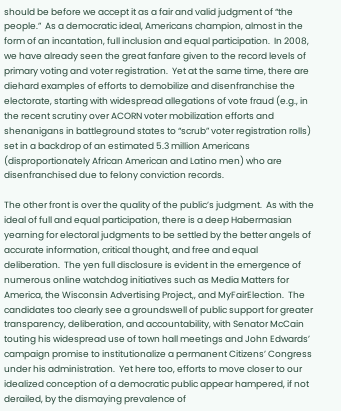should be before we accept it as a fair and valid judgment of “the people.”  As a democratic ideal, Americans champion, almost in the form of an incantation, full inclusion and equal participation.  In 2008, we have already seen the great fanfare given to the record levels of primary voting and voter registration.  Yet at the same time, there are diehard examples of efforts to demobilize and disenfranchise the electorate, starting with widespread allegations of vote fraud (e.g., in the recent scrutiny over ACORN voter mobilization efforts and shenanigans in battleground states to “scrub” voter registration rolls) set in a backdrop of an estimated 5.3 million Americans (disproportionately African American and Latino men) who are disenfranchised due to felony conviction records.

The other front is over the quality of the public’s judgment.  As with the ideal of full and equal participation, there is a deep Habermasian yearning for electoral judgments to be settled by the better angels of accurate information, critical thought, and free and equal deliberation.  The yen full disclosure is evident in the emergence of numerous online watchdog initiatives such as Media Matters for America, the Wisconsin Advertising Project,, and MyFairElection.  The candidates too clearly see a groundswell of public support for greater transparency, deliberation, and accountability, with Senator McCain touting his widespread use of town hall meetings and John Edwards’ campaign promise to institutionalize a permanent Citizens’ Congress under his administration.  Yet here too, efforts to move closer to our idealized conception of a democratic public appear hampered, if not derailed, by the dismaying prevalence of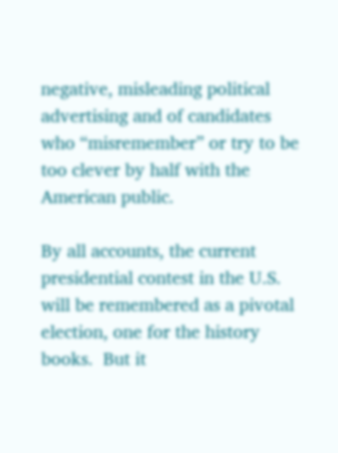negative, misleading political advertising and of candidates who “misremember” or try to be too clever by half with the American public.

By all accounts, the current presidential contest in the U.S. will be remembered as a pivotal election, one for the history books.  But it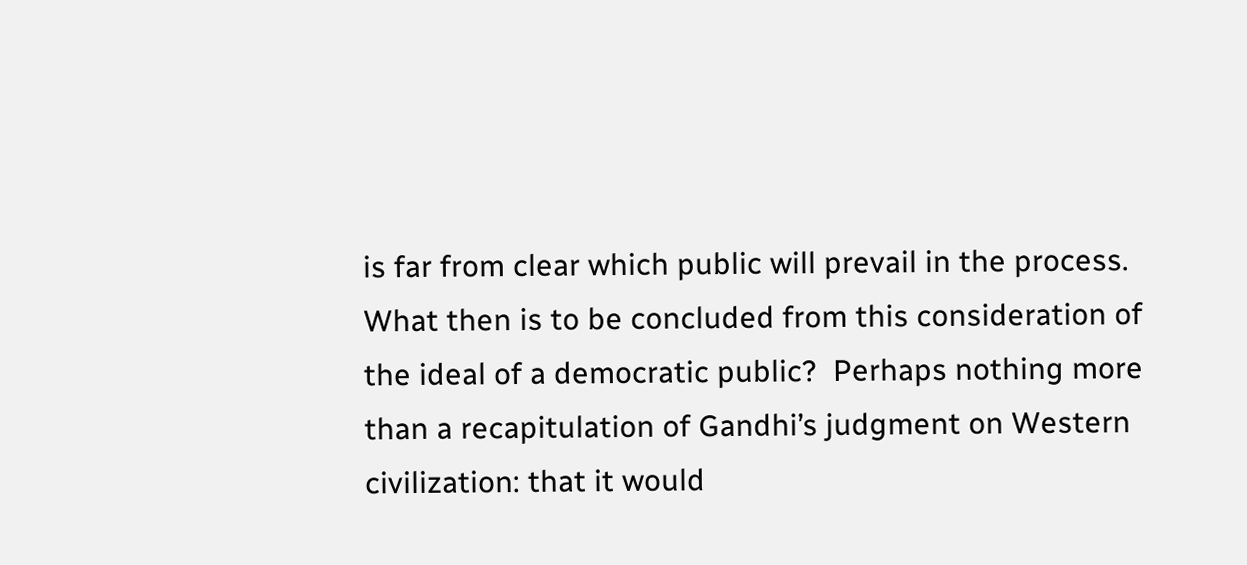is far from clear which public will prevail in the process.  What then is to be concluded from this consideration of the ideal of a democratic public?  Perhaps nothing more than a recapitulation of Gandhi’s judgment on Western civilization: that it would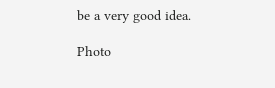be a very good idea.

Photo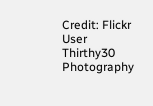Credit: Flickr User Thirthy30 Photography